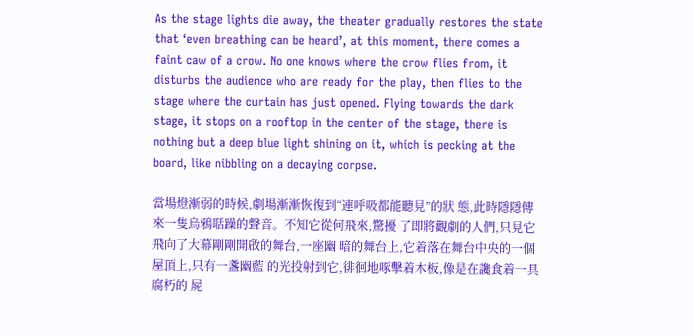As the stage lights die away, the theater gradually restores the state that ‘even breathing can be heard’, at this moment, there comes a faint caw of a crow. No one knows where the crow flies from, it disturbs the audience who are ready for the play, then flies to the stage where the curtain has just opened. Flying towards the dark stage, it stops on a rooftop in the center of the stage, there is nothing but a deep blue light shining on it, which is pecking at the board, like nibbling on a decaying corpse.

當場燈漸弱的時候,劇場漸漸恢復到“連呼吸都能聽見”的狀 態,此時隱隱傳來一隻烏鴉聒躁的聲音。不知它從何飛來,驚擾 了即將觀劇的人們,只見它飛向了大幕剛剛開啟的舞台,一座幽 暗的舞台上,它着落在舞台中央的一個屋頂上,只有一盞幽藍 的光投射到它,徘徊地啄擊着木板,像是在讒食着一具腐朽的 屍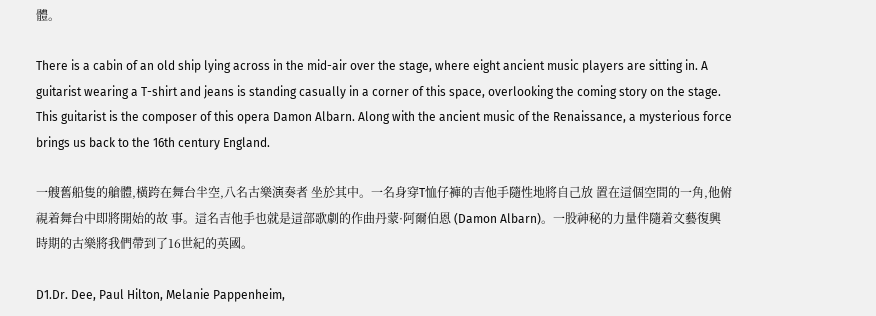體。

There is a cabin of an old ship lying across in the mid-air over the stage, where eight ancient music players are sitting in. A guitarist wearing a T-shirt and jeans is standing casually in a corner of this space, overlooking the coming story on the stage. This guitarist is the composer of this opera Damon Albarn. Along with the ancient music of the Renaissance, a mysterious force brings us back to the 16th century England.

一艘舊船隻的艙體,橫跨在舞台半空,八名古樂演奏者 坐於其中。一名身穿T恤仔褲的吉他手隨性地將自己放 置在這個空間的一角,他俯視着舞台中即將開始的故 事。這名吉他手也就是這部歌劇的作曲丹蒙·阿爾伯恩 (Damon Albarn)。一股神秘的力量伴隨着文藝復興 時期的古樂將我們帶到了16世紀的英國。

D1.Dr. Dee, Paul Hilton, Melanie Pappenheim,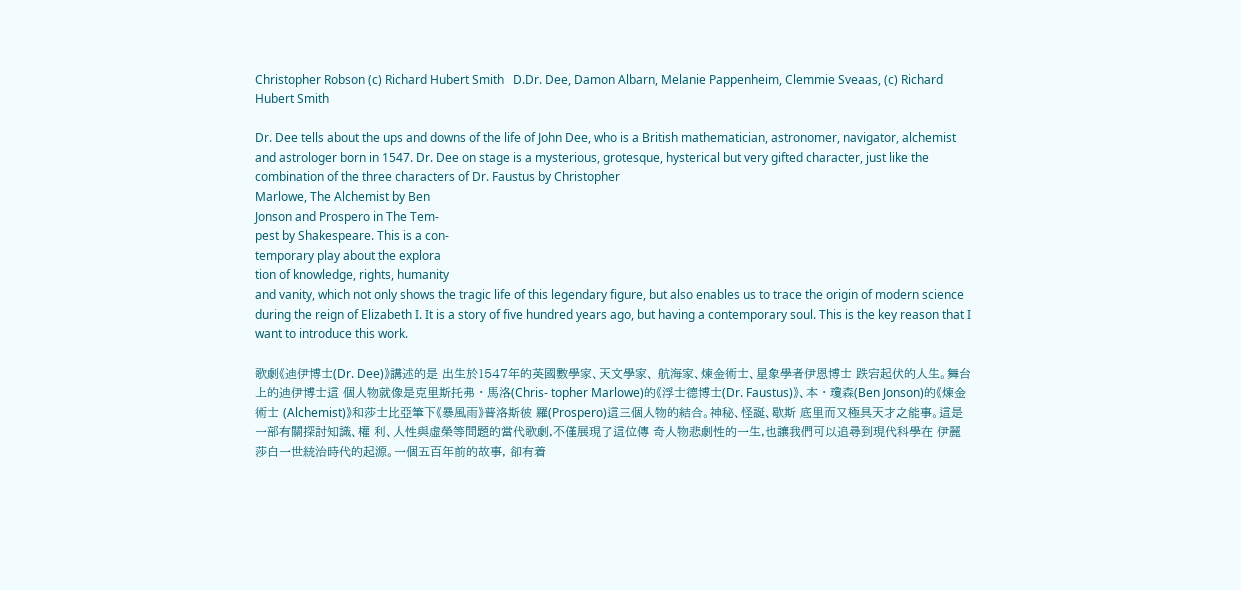Christopher Robson (c) Richard Hubert Smith   D.Dr. Dee, Damon Albarn, Melanie Pappenheim, Clemmie Sveaas, (c) Richard Hubert Smith

Dr. Dee tells about the ups and downs of the life of John Dee, who is a British mathematician, astronomer, navigator, alchemist and astrologer born in 1547. Dr. Dee on stage is a mysterious, grotesque, hysterical but very gifted character, just like the combination of the three characters of Dr. Faustus by Christopher
Marlowe, The Alchemist by Ben
Jonson and Prospero in The Tem-
pest by Shakespeare. This is a con-
temporary play about the explora
tion of knowledge, rights, humanity
and vanity, which not only shows the tragic life of this legendary figure, but also enables us to trace the origin of modern science during the reign of Elizabeth I. It is a story of five hundred years ago, but having a contemporary soul. This is the key reason that I want to introduce this work.

歌劇《迪伊博士(Dr. Dee)》講述的是 出生於1547年的英國數學家、天文學家、 航海家、煉金術士、星象學者伊恩博士 跌宕起伏的人生。舞台上的迪伊博士這 個人物就像是克里斯托弗 · 馬洛(Chris- topher Marlowe)的《浮士德博士(Dr. Faustus)》、本 · 瓊森(Ben Jonson)的《煉金術士 (Alchemist)》和莎士比亞筆下《暴風雨》普洛斯彼 羅(Prospero)這三個人物的結合。神秘、怪誕、歇斯 底里而又極具天才之能事。這是一部有關探討知識、權 利、人性與虛榮等問題的當代歌劇,不僅展現了這位傳 奇人物悲劇性的一生,也讓我們可以追尋到現代科學在 伊麗莎白一世統治時代的起源。一個五百年前的故事, 卻有着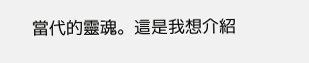當代的靈魂。這是我想介紹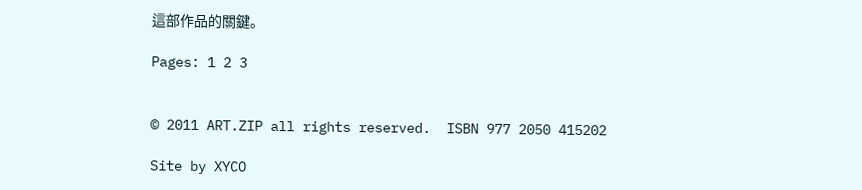這部作品的關鍵。

Pages: 1 2 3


© 2011 ART.ZIP all rights reserved.  ISBN 977 2050 415202

Site by XYCO